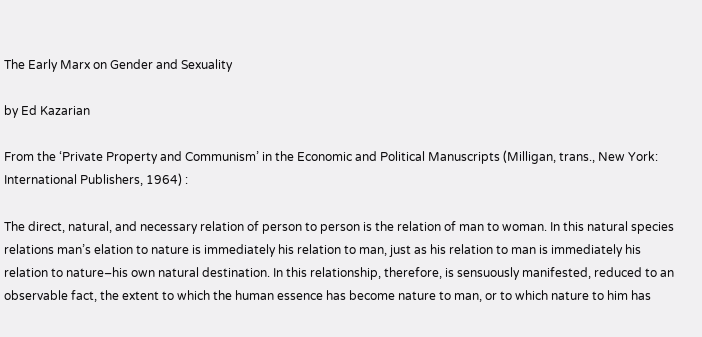The Early Marx on Gender and Sexuality

by Ed Kazarian

From the ‘Private Property and Communism’ in the Economic and Political Manuscripts (Milligan, trans., New York: International Publishers, 1964) :

The direct, natural, and necessary relation of person to person is the relation of man to woman. In this natural species relations man’s elation to nature is immediately his relation to man, just as his relation to man is immediately his relation to nature–his own natural destination. In this relationship, therefore, is sensuously manifested, reduced to an observable fact, the extent to which the human essence has become nature to man, or to which nature to him has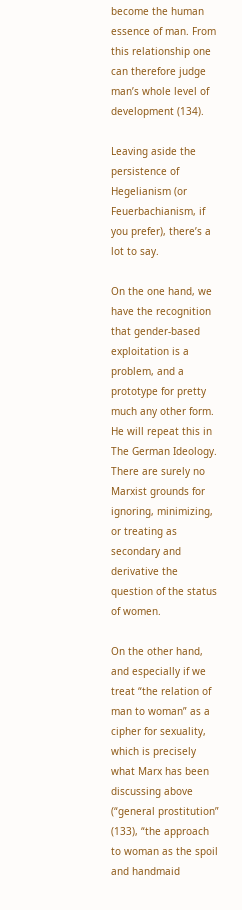become the human essence of man. From this relationship one can therefore judge man’s whole level of development (134).

Leaving aside the persistence of Hegelianism (or Feuerbachianism, if you prefer), there’s a lot to say.

On the one hand, we have the recognition that gender-based exploitation is a problem, and a prototype for pretty much any other form.  He will repeat this in The German Ideology. There are surely no Marxist grounds for ignoring, minimizing, or treating as secondary and derivative the question of the status of women.

On the other hand, and especially if we treat “the relation of man to woman” as a cipher for sexuality, which is precisely what Marx has been discussing above (“general prostitution” (133), “the approach to woman as the spoil and handmaid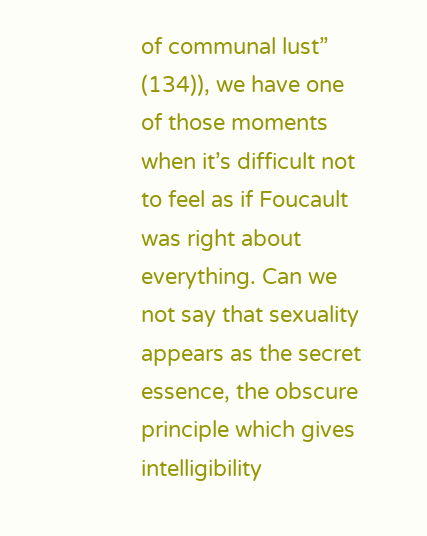of communal lust” (134)), we have one of those moments when it’s difficult not to feel as if Foucault was right about everything. Can we not say that sexuality appears as the secret essence, the obscure principle which gives intelligibility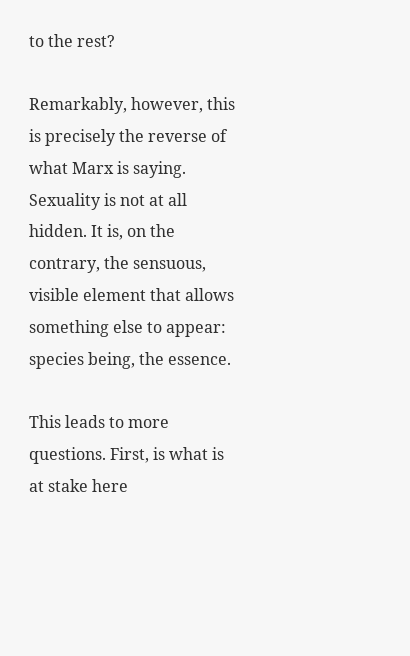to the rest?

Remarkably, however, this is precisely the reverse of what Marx is saying. Sexuality is not at all hidden. It is, on the contrary, the sensuous, visible element that allows something else to appear:  species being, the essence.

This leads to more questions. First, is what is at stake here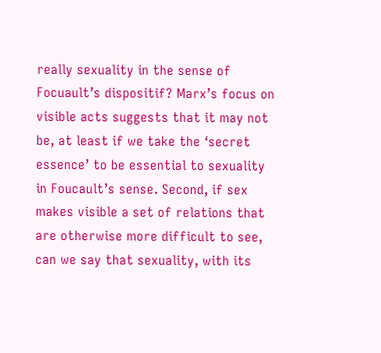really sexuality in the sense of Focuault’s dispositif? Marx’s focus on visible acts suggests that it may not be, at least if we take the ‘secret essence’ to be essential to sexuality in Foucault’s sense. Second, if sex makes visible a set of relations that are otherwise more difficult to see, can we say that sexuality, with its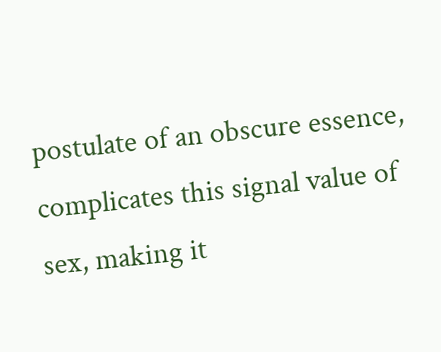postulate of an obscure essence, complicates this signal value of sex, making it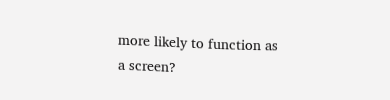more likely to function as a screen?